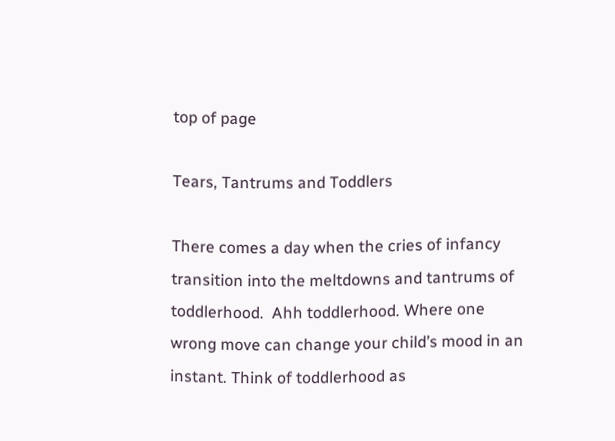top of page

Tears, Tantrums and Toddlers

There comes a day when the cries of infancy transition into the meltdowns and tantrums of toddlerhood.  Ahh toddlerhood. Where one wrong move can change your child’s mood in an instant. Think of toddlerhood as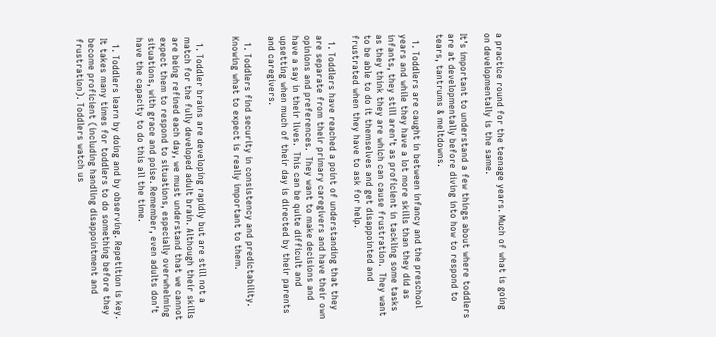a practice round for the teenage years. Much of what is going on developmentally is the same.

It’s important to understand a few things about where toddlers are at developmentally before diving into how to respond to tears, tantrums & meltdowns.

  1. Toddlers are caught in between infancy and the preschool years and while they have a lot more skills than they did as infants, they still aren’t as proficient in tackling some tasks as they think they are which can cause frustration.  They want to be able to do it themselves and get disappointed and frustrated when they have to ask for help.

  1. Toddlers have reached a point of understanding that they are separate from their primary caregivers and have their own opinions and preferences.  They want to make decisions and have a say in their lives.  This can be quite difficult and upsetting when much of their day is directed by their parents and caregivers.

  1. Toddlers find security in consistency and predictability. Knowing what to expect is really important to them.


  1. Toddler brains are developing rapidly but are still not a match for the fully developed adult brain. Although their skills are being refined each day, we must understand that we cannot expect them to respond to situations, especially overwhelming situations, with grace and poise. Remember, even adults don’t have the capacity to do this all the time.

  1. Toddlers learn by doing and by observing. Repetition is key. It takes many times for toddlers to do something before they become proficient (including handling disappointment and frustration). Toddlers watch us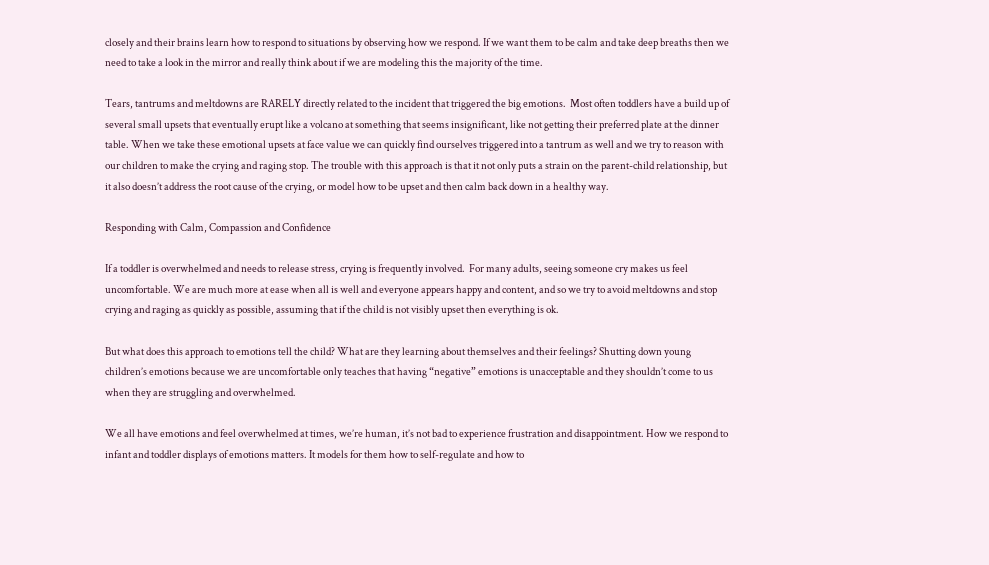closely and their brains learn how to respond to situations by observing how we respond. If we want them to be calm and take deep breaths then we need to take a look in the mirror and really think about if we are modeling this the majority of the time.

Tears, tantrums and meltdowns are RARELY directly related to the incident that triggered the big emotions.  Most often toddlers have a build up of several small upsets that eventually erupt like a volcano at something that seems insignificant, like not getting their preferred plate at the dinner table. When we take these emotional upsets at face value we can quickly find ourselves triggered into a tantrum as well and we try to reason with our children to make the crying and raging stop. The trouble with this approach is that it not only puts a strain on the parent-child relationship, but it also doesn’t address the root cause of the crying, or model how to be upset and then calm back down in a healthy way.

Responding with Calm, Compassion and Confidence

If a toddler is overwhelmed and needs to release stress, crying is frequently involved.  For many adults, seeing someone cry makes us feel uncomfortable. We are much more at ease when all is well and everyone appears happy and content, and so we try to avoid meltdowns and stop crying and raging as quickly as possible, assuming that if the child is not visibly upset then everything is ok.

But what does this approach to emotions tell the child? What are they learning about themselves and their feelings? Shutting down young children’s emotions because we are uncomfortable only teaches that having “negative” emotions is unacceptable and they shouldn’t come to us when they are struggling and overwhelmed.

We all have emotions and feel overwhelmed at times, we’re human, it’s not bad to experience frustration and disappointment. How we respond to infant and toddler displays of emotions matters. It models for them how to self-regulate and how to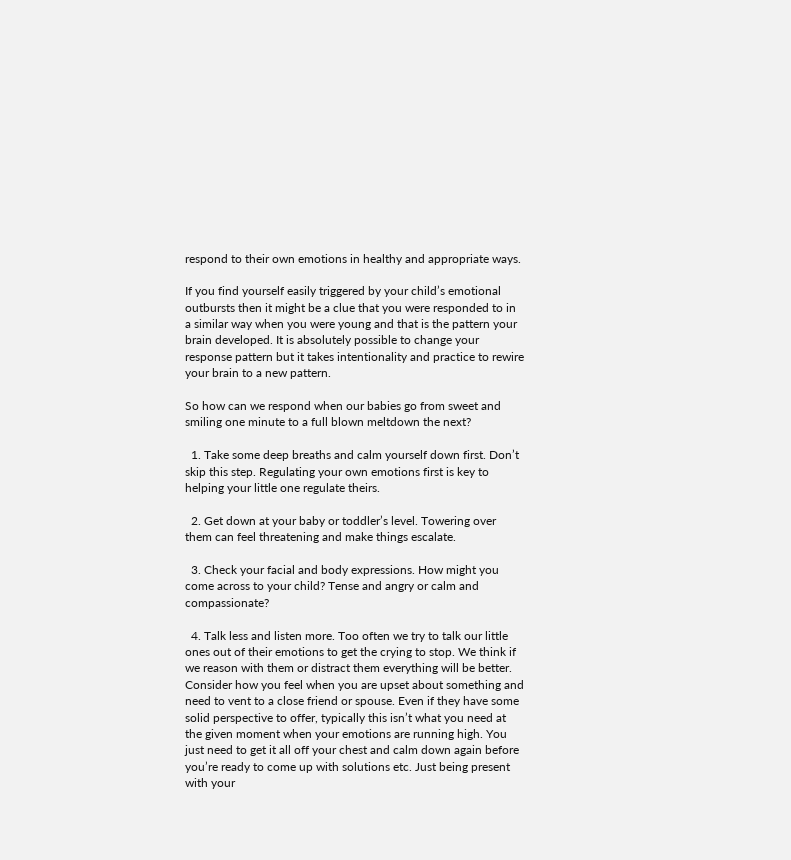respond to their own emotions in healthy and appropriate ways.

If you find yourself easily triggered by your child’s emotional outbursts then it might be a clue that you were responded to in a similar way when you were young and that is the pattern your brain developed. It is absolutely possible to change your response pattern but it takes intentionality and practice to rewire your brain to a new pattern.

So how can we respond when our babies go from sweet and smiling one minute to a full blown meltdown the next?

  1. Take some deep breaths and calm yourself down first. Don’t skip this step. Regulating your own emotions first is key to helping your little one regulate theirs.

  2. Get down at your baby or toddler’s level. Towering over them can feel threatening and make things escalate.

  3. Check your facial and body expressions. How might you come across to your child? Tense and angry or calm and compassionate?

  4. Talk less and listen more. Too often we try to talk our little ones out of their emotions to get the crying to stop. We think if we reason with them or distract them everything will be better. Consider how you feel when you are upset about something and need to vent to a close friend or spouse. Even if they have some solid perspective to offer, typically this isn’t what you need at the given moment when your emotions are running high. You just need to get it all off your chest and calm down again before you’re ready to come up with solutions etc. Just being present with your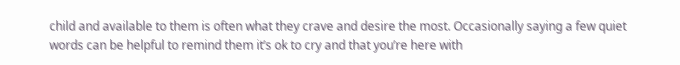child and available to them is often what they crave and desire the most. Occasionally saying a few quiet words can be helpful to remind them it’s ok to cry and that you’re here with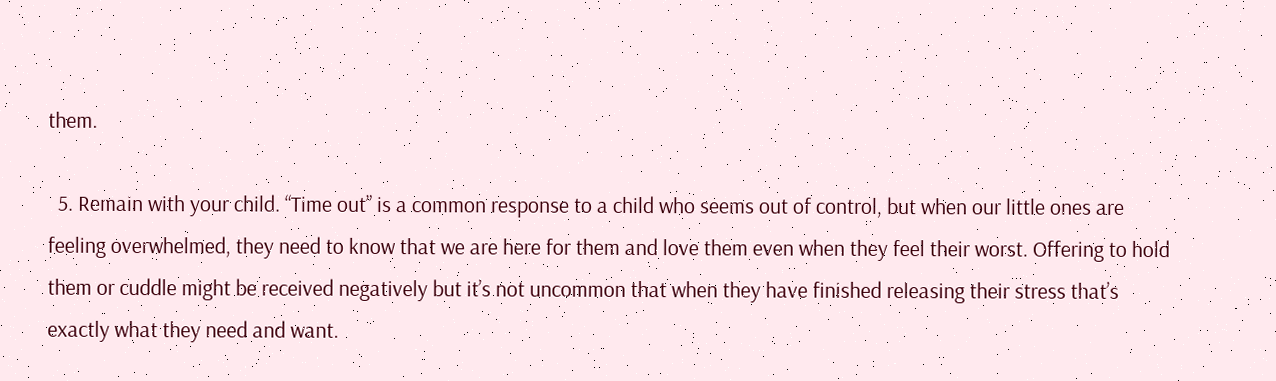them.

  5. Remain with your child. “Time out” is a common response to a child who seems out of control, but when our little ones are feeling overwhelmed, they need to know that we are here for them and love them even when they feel their worst. Offering to hold them or cuddle might be received negatively but it’s not uncommon that when they have finished releasing their stress that’s exactly what they need and want.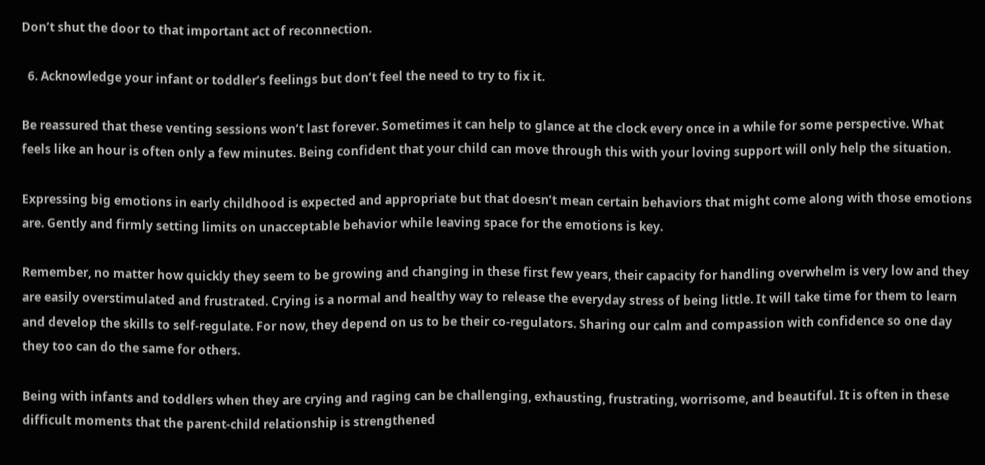Don’t shut the door to that important act of reconnection.

  6. Acknowledge your infant or toddler’s feelings but don’t feel the need to try to fix it.

Be reassured that these venting sessions won’t last forever. Sometimes it can help to glance at the clock every once in a while for some perspective. What feels like an hour is often only a few minutes. Being confident that your child can move through this with your loving support will only help the situation.

Expressing big emotions in early childhood is expected and appropriate but that doesn’t mean certain behaviors that might come along with those emotions are. Gently and firmly setting limits on unacceptable behavior while leaving space for the emotions is key.

Remember, no matter how quickly they seem to be growing and changing in these first few years, their capacity for handling overwhelm is very low and they are easily overstimulated and frustrated. Crying is a normal and healthy way to release the everyday stress of being little. It will take time for them to learn and develop the skills to self-regulate. For now, they depend on us to be their co-regulators. Sharing our calm and compassion with confidence so one day they too can do the same for others.

Being with infants and toddlers when they are crying and raging can be challenging, exhausting, frustrating, worrisome, and beautiful. It is often in these difficult moments that the parent-child relationship is strengthened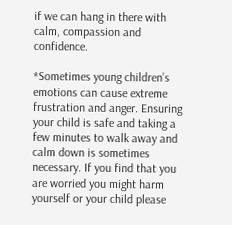if we can hang in there with calm, compassion and confidence.

*Sometimes young children’s emotions can cause extreme frustration and anger. Ensuring your child is safe and taking a few minutes to walk away and calm down is sometimes necessary. If you find that you are worried you might harm yourself or your child please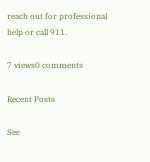reach out for professional help or call 911.

7 views0 comments

Recent Posts

See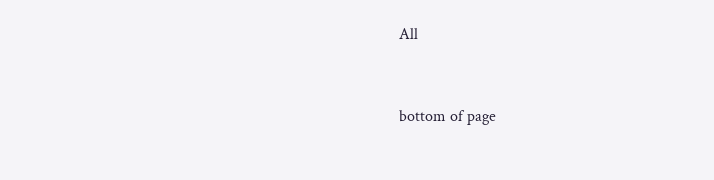All


bottom of page